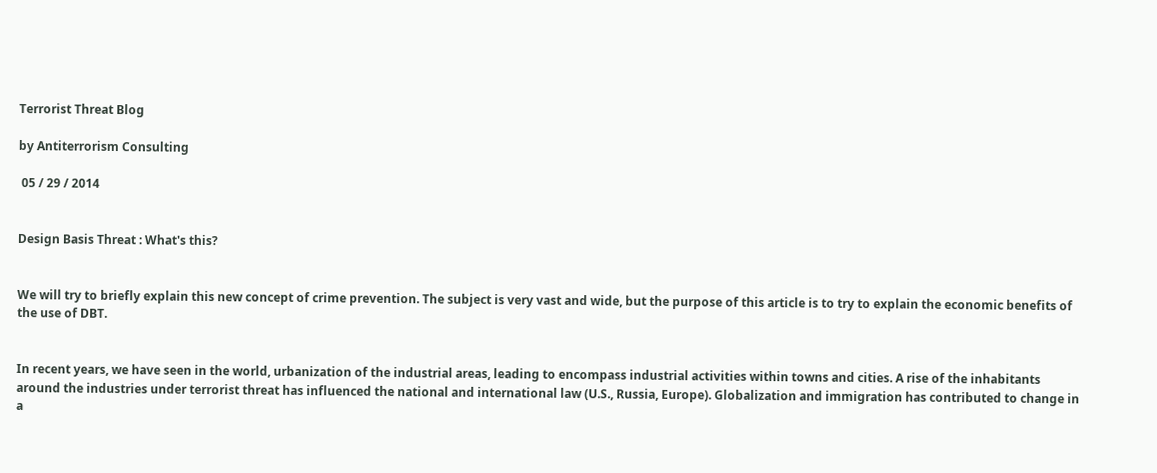Terrorist Threat Blog

by Antiterrorism Consulting

 05 / 29 / 2014


Design Basis Threat : What's this?


We will try to briefly explain this new concept of crime prevention. The subject is very vast and wide, but the purpose of this article is to try to explain the economic benefits of the use of DBT.


In recent years, we have seen in the world, urbanization of the industrial areas, leading to encompass industrial activities within towns and cities. A rise of the inhabitants around the industries under terrorist threat has influenced the national and international law (U.S., Russia, Europe). Globalization and immigration has contributed to change in a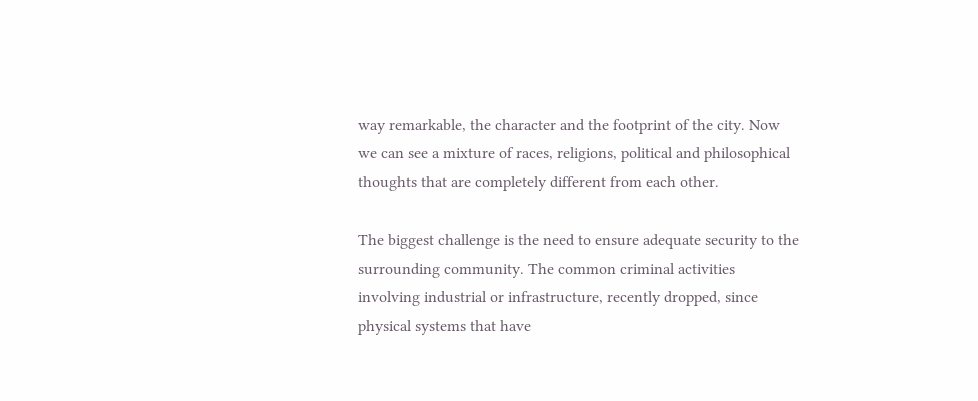way remarkable, the character and the footprint of the city. Now we can see a mixture of races, religions, political and philosophical thoughts that are completely different from each other.

The biggest challenge is the need to ensure adequate security to the surrounding community. The common criminal activities involving industrial or infrastructure, recently dropped, since physical systems that have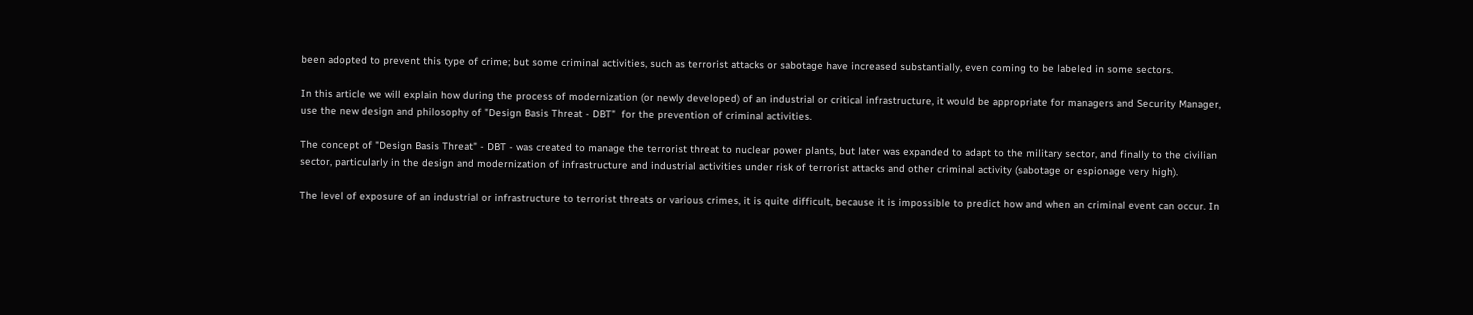been adopted to prevent this type of crime; but some criminal activities, such as terrorist attacks or sabotage have increased substantially, even coming to be labeled in some sectors.

In this article we will explain how during the process of modernization (or newly developed) of an industrial or critical infrastructure, it would be appropriate for managers and Security Manager, use the new design and philosophy of "Design Basis Threat - DBT"  for the prevention of criminal activities.

The concept of "Design Basis Threat" - DBT - was created to manage the terrorist threat to nuclear power plants, but later was expanded to adapt to the military sector, and finally to the civilian sector, particularly in the design and modernization of infrastructure and industrial activities under risk of terrorist attacks and other criminal activity (sabotage or espionage very high).

The level of exposure of an industrial or infrastructure to terrorist threats or various crimes, it is quite difficult, because it is impossible to predict how and when an criminal event can occur. In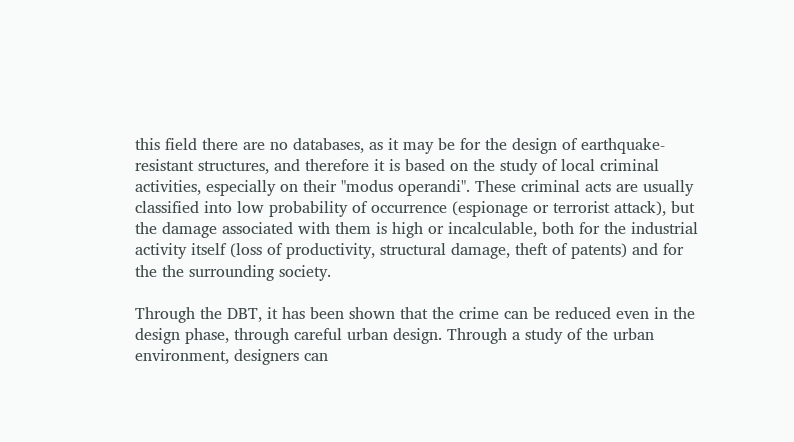this field there are no databases, as it may be for the design of earthquake-resistant structures, and therefore it is based on the study of local criminal activities, especially on their "modus operandi". These criminal acts are usually classified into low probability of occurrence (espionage or terrorist attack), but the damage associated with them is high or incalculable, both for the industrial activity itself (loss of productivity, structural damage, theft of patents) and for the the surrounding society.

Through the DBT, it has been shown that the crime can be reduced even in the design phase, through careful urban design. Through a study of the urban environment, designers can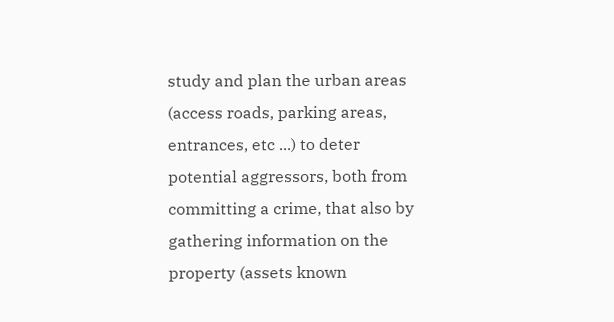study and plan the urban areas (access roads, parking areas, entrances, etc ...) to deter potential aggressors, both from committing a crime, that also by gathering information on the property (assets known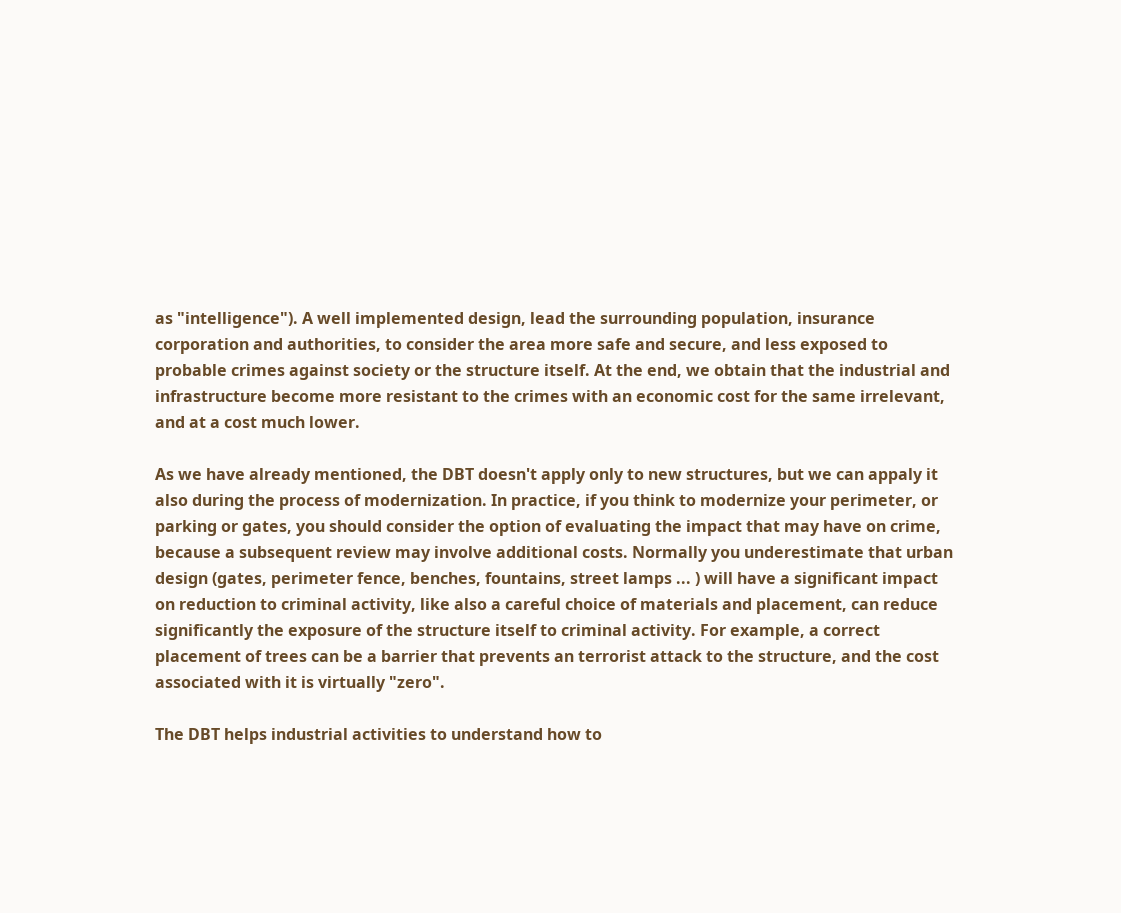as "intelligence"). A well implemented design, lead the surrounding population, insurance corporation and authorities, to consider the area more safe and secure, and less exposed to probable crimes against society or the structure itself. At the end, we obtain that the industrial and infrastructure become more resistant to the crimes with an economic cost for the same irrelevant, and at a cost much lower.

As we have already mentioned, the DBT doesn't apply only to new structures, but we can appaly it also during the process of modernization. In practice, if you think to modernize your perimeter, or parking or gates, you should consider the option of evaluating the impact that may have on crime, because a subsequent review may involve additional costs. Normally you underestimate that urban design (gates, perimeter fence, benches, fountains, street lamps ... ) will have a significant impact on reduction to criminal activity, like also a careful choice of materials and placement, can reduce significantly the exposure of the structure itself to criminal activity. For example, a correct placement of trees can be a barrier that prevents an terrorist attack to the structure, and the cost associated with it is virtually "zero".

The DBT helps industrial activities to understand how to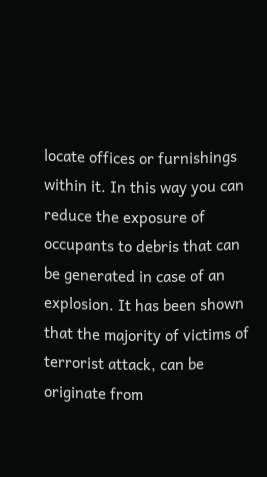locate offices or furnishings within it. In this way you can reduce the exposure of occupants to debris that can be generated in case of an explosion. It has been shown that the majority of victims of terrorist attack, can be originate from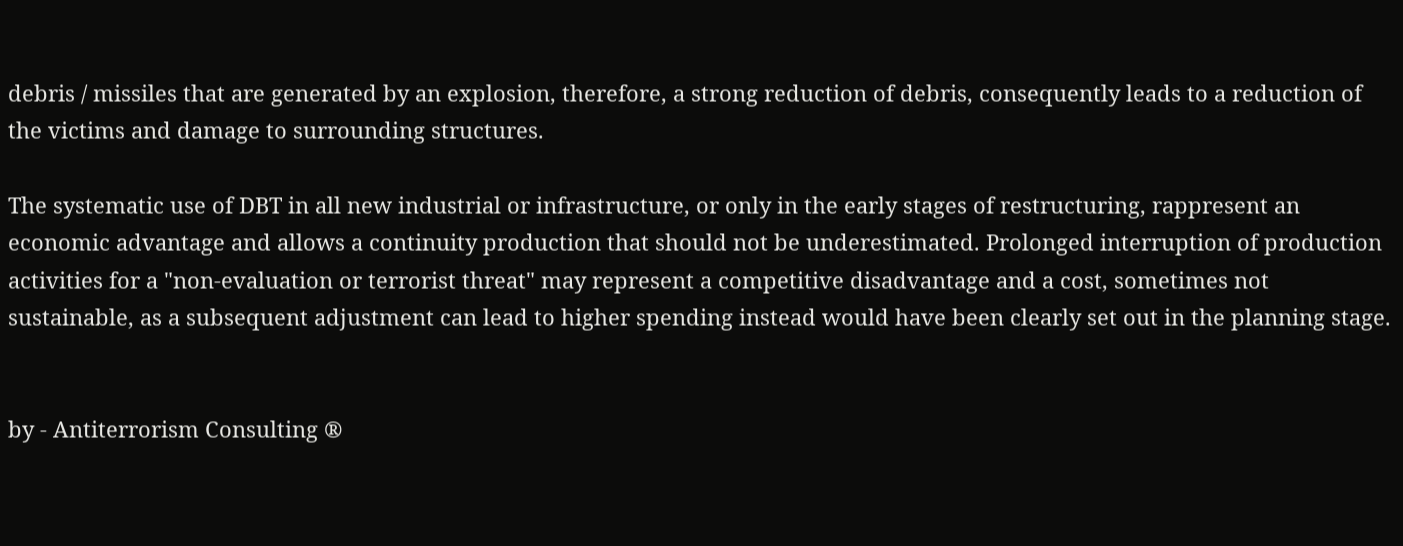debris / missiles that are generated by an explosion, therefore, a strong reduction of debris, consequently leads to a reduction of the victims and damage to surrounding structures.

The systematic use of DBT in all new industrial or infrastructure, or only in the early stages of restructuring, rappresent an economic advantage and allows a continuity production that should not be underestimated. Prolonged interruption of production activities for a "non-evaluation or terrorist threat" may represent a competitive disadvantage and a cost, sometimes not sustainable, as a subsequent adjustment can lead to higher spending instead would have been clearly set out in the planning stage.


by - Antiterrorism Consulting ®